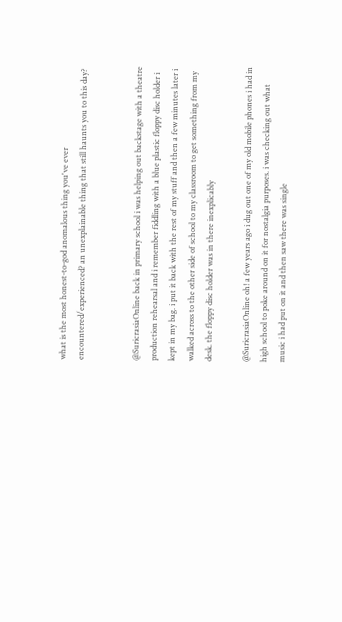what is the most honest-to-god anomalous thing you've ever encountered/experienced? an unexplainable thing that still haunts you to this day?


@SuricrasiaOnline back in primary school i was helping out backstage with a theatre production rehearsal and i remember fiddling with a blue plastic floppy disc holder i kept in my bag. i put it back with the rest of my stuff and then a few minutes later i walked across to the other side of school to my classroom to get something from my desk. the floppy disc holder was in there inexplicably

@SuricrasiaOnline oh! a few years ago i dug out one of my old mobile phones i had in high school to poke around on it for nostalgia purposes. i was checking out what music i had put on it and then saw there was single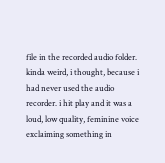file in the recorded audio folder. kinda weird, i thought, because i had never used the audio recorder. i hit play and it was a loud, low quality, feminine voice exclaiming something in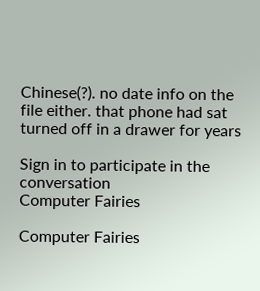Chinese(?). no date info on the file either. that phone had sat turned off in a drawer for years

Sign in to participate in the conversation
Computer Fairies

Computer Fairies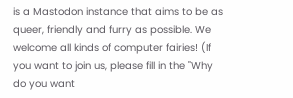is a Mastodon instance that aims to be as queer, friendly and furry as possible. We welcome all kinds of computer fairies! (If you want to join us, please fill in the "Why do you want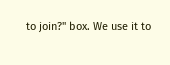to join?" box. We use it to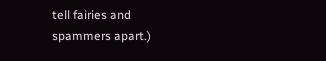tell fairies and spammers apart.)